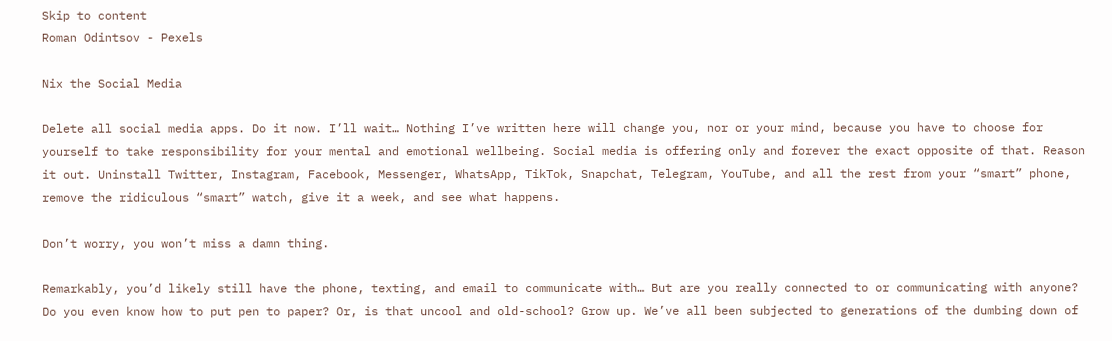Skip to content
Roman Odintsov - Pexels

Nix the Social Media

Delete all social media apps. Do it now. I’ll wait… Nothing I’ve written here will change you, nor or your mind, because you have to choose for yourself to take responsibility for your mental and emotional wellbeing. Social media is offering only and forever the exact opposite of that. Reason it out. Uninstall Twitter, Instagram, Facebook, Messenger, WhatsApp, TikTok, Snapchat, Telegram, YouTube, and all the rest from your “smart” phone, remove the ridiculous “smart” watch, give it a week, and see what happens.

Don’t worry, you won’t miss a damn thing.

Remarkably, you’d likely still have the phone, texting, and email to communicate with… But are you really connected to or communicating with anyone? Do you even know how to put pen to paper? Or, is that uncool and old-school? Grow up. We’ve all been subjected to generations of the dumbing down of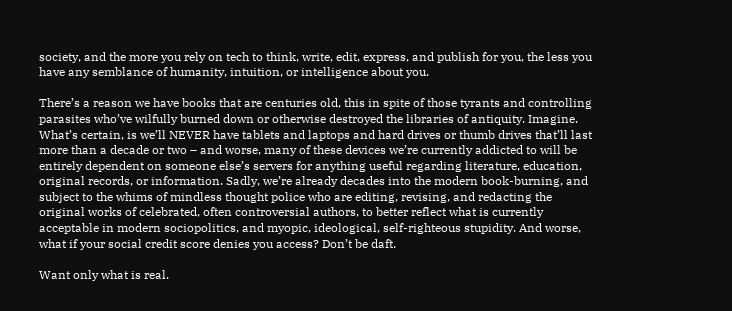society, and the more you rely on tech to think, write, edit, express, and publish for you, the less you have any semblance of humanity, intuition, or intelligence about you.

There’s a reason we have books that are centuries old, this in spite of those tyrants and controlling parasites who’ve wilfully burned down or otherwise destroyed the libraries of antiquity. Imagine. What’s certain, is we’ll NEVER have tablets and laptops and hard drives or thumb drives that’ll last more than a decade or two – and worse, many of these devices we’re currently addicted to will be entirely dependent on someone else’s servers for anything useful regarding literature, education, original records, or information. Sadly, we’re already decades into the modern book-burning, and subject to the whims of mindless thought police who are editing, revising, and redacting the original works of celebrated, often controversial authors, to better reflect what is currently acceptable in modern sociopolitics, and myopic, ideological, self-righteous stupidity. And worse, what if your social credit score denies you access? Don’t be daft.

Want only what is real.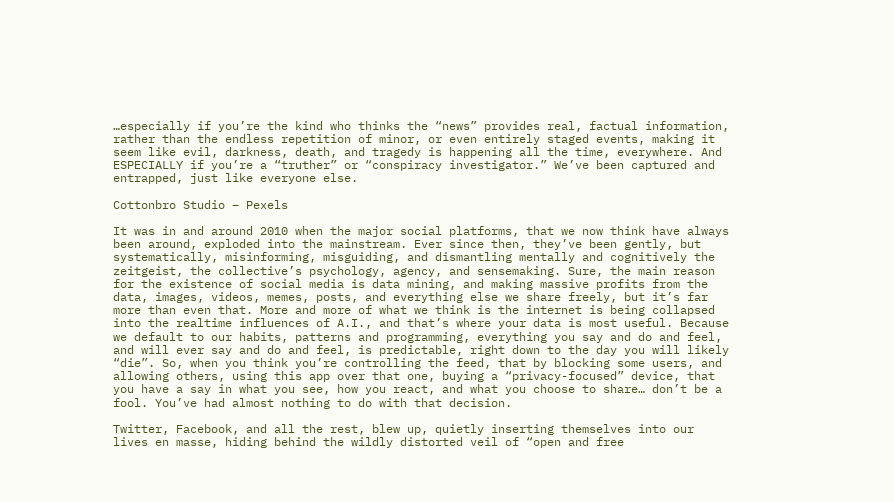…especially if you’re the kind who thinks the “news” provides real, factual information, rather than the endless repetition of minor, or even entirely staged events, making it seem like evil, darkness, death, and tragedy is happening all the time, everywhere. And ESPECIALLY if you’re a “truther” or “conspiracy investigator.” We’ve been captured and entrapped, just like everyone else.

Cottonbro Studio – Pexels

It was in and around 2010 when the major social platforms, that we now think have always been around, exploded into the mainstream. Ever since then, they’ve been gently, but systematically, misinforming, misguiding, and dismantling mentally and cognitively the zeitgeist, the collective’s psychology, agency, and sensemaking. Sure, the main reason for the existence of social media is data mining, and making massive profits from the data, images, videos, memes, posts, and everything else we share freely, but it’s far more than even that. More and more of what we think is the internet is being collapsed into the realtime influences of A.I., and that’s where your data is most useful. Because we default to our habits, patterns and programming, everything you say and do and feel, and will ever say and do and feel, is predictable, right down to the day you will likely “die”. So, when you think you’re controlling the feed, that by blocking some users, and allowing others, using this app over that one, buying a “privacy-focused” device, that you have a say in what you see, how you react, and what you choose to share… don’t be a fool. You’ve had almost nothing to do with that decision.

Twitter, Facebook, and all the rest, blew up, quietly inserting themselves into our lives en masse, hiding behind the wildly distorted veil of “open and free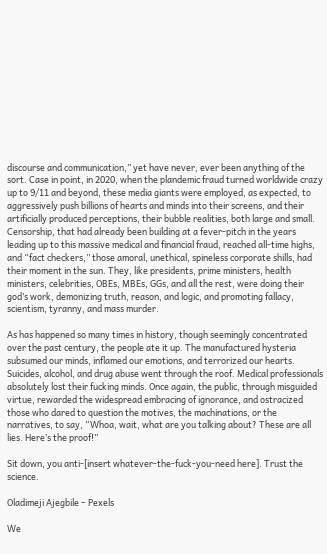discourse and communication,” yet have never, ever been anything of the sort. Case in point, in 2020, when the plandemic fraud turned worldwide crazy up to 9/11 and beyond, these media giants were employed, as expected, to aggressively push billions of hearts and minds into their screens, and their artificially produced perceptions, their bubble realities, both large and small. Censorship, that had already been building at a fever-pitch in the years leading up to this massive medical and financial fraud, reached all-time highs, and “fact checkers,” those amoral, unethical, spineless corporate shills, had their moment in the sun. They, like presidents, prime ministers, health ministers, celebrities, OBEs, MBEs, GGs, and all the rest, were doing their god’s work, demonizing truth, reason, and logic, and promoting fallacy, scientism, tyranny, and mass murder.

As has happened so many times in history, though seemingly concentrated over the past century, the people ate it up. The manufactured hysteria subsumed our minds, inflamed our emotions, and terrorized our hearts. Suicides, alcohol, and drug abuse went through the roof. Medical professionals absolutely lost their fucking minds. Once again, the public, through misguided virtue, rewarded the widespread embracing of ignorance, and ostracized those who dared to question the motives, the machinations, or the narratives, to say, “Whoa, wait, what are you talking about? These are all lies. Here’s the proof!”

Sit down, you anti-[insert whatever-the-fuck-you-need here]. Trust the science.

Oladimeji Ajegbile – Pexels

We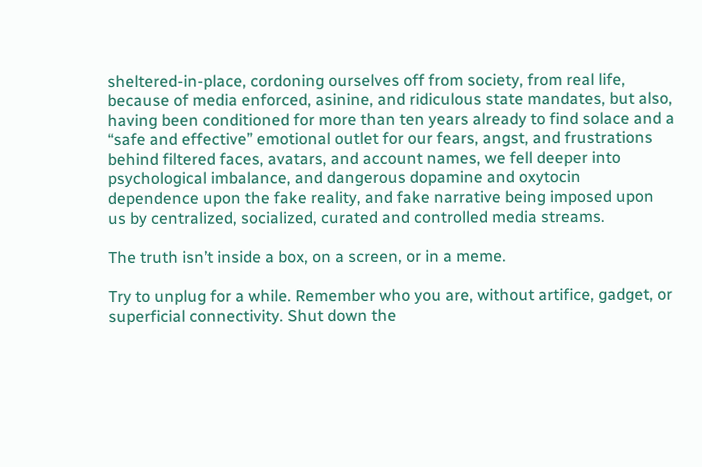sheltered-in-place, cordoning ourselves off from society, from real life, because of media enforced, asinine, and ridiculous state mandates, but also, having been conditioned for more than ten years already to find solace and a “safe and effective” emotional outlet for our fears, angst, and frustrations behind filtered faces, avatars, and account names, we fell deeper into psychological imbalance, and dangerous dopamine and oxytocin dependence upon the fake reality, and fake narrative being imposed upon us by centralized, socialized, curated and controlled media streams.

The truth isn’t inside a box, on a screen, or in a meme.

Try to unplug for a while. Remember who you are, without artifice, gadget, or superficial connectivity. Shut down the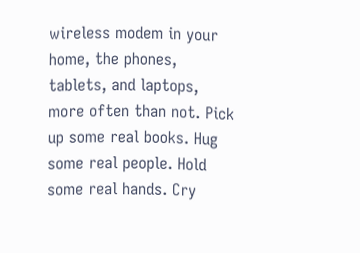wireless modem in your home, the phones, tablets, and laptops, more often than not. Pick up some real books. Hug some real people. Hold some real hands. Cry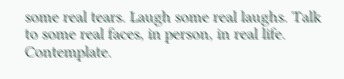some real tears. Laugh some real laughs. Talk to some real faces, in person, in real life. Contemplate.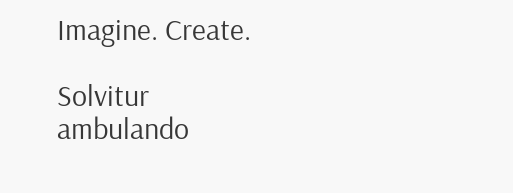Imagine. Create.

Solvitur ambulando